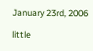January 23rd, 2006

little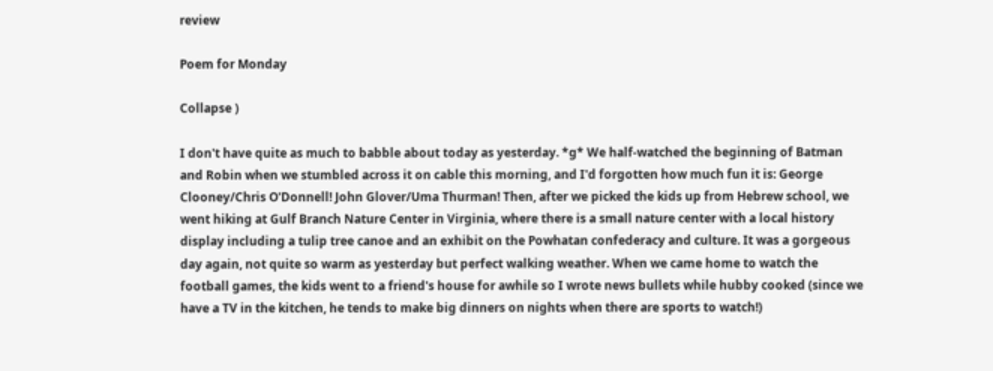review

Poem for Monday

Collapse )

I don't have quite as much to babble about today as yesterday. *g* We half-watched the beginning of Batman and Robin when we stumbled across it on cable this morning, and I'd forgotten how much fun it is: George Clooney/Chris O'Donnell! John Glover/Uma Thurman! Then, after we picked the kids up from Hebrew school, we went hiking at Gulf Branch Nature Center in Virginia, where there is a small nature center with a local history display including a tulip tree canoe and an exhibit on the Powhatan confederacy and culture. It was a gorgeous day again, not quite so warm as yesterday but perfect walking weather. When we came home to watch the football games, the kids went to a friend's house for awhile so I wrote news bullets while hubby cooked (since we have a TV in the kitchen, he tends to make big dinners on nights when there are sports to watch!)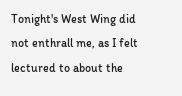Tonight's West Wing did not enthrall me, as I felt lectured to about the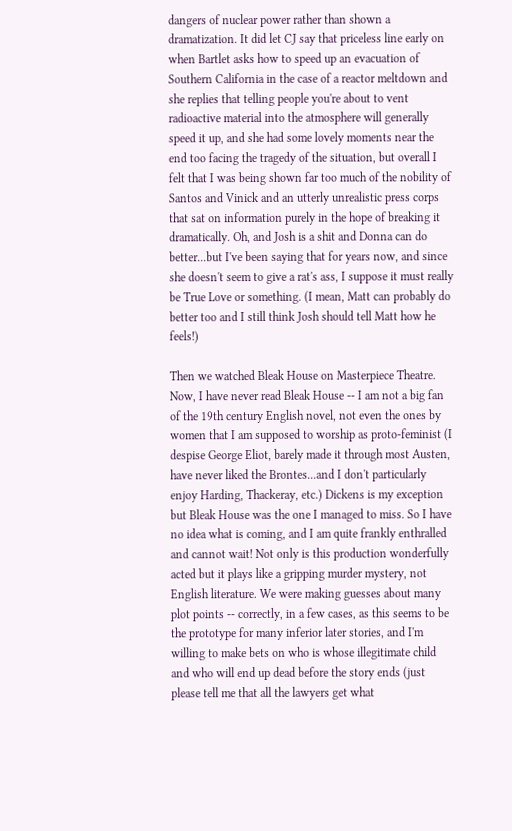dangers of nuclear power rather than shown a dramatization. It did let CJ say that priceless line early on when Bartlet asks how to speed up an evacuation of Southern California in the case of a reactor meltdown and she replies that telling people you're about to vent radioactive material into the atmosphere will generally speed it up, and she had some lovely moments near the end too facing the tragedy of the situation, but overall I felt that I was being shown far too much of the nobility of Santos and Vinick and an utterly unrealistic press corps that sat on information purely in the hope of breaking it dramatically. Oh, and Josh is a shit and Donna can do better...but I've been saying that for years now, and since she doesn't seem to give a rat's ass, I suppose it must really be True Love or something. (I mean, Matt can probably do better too and I still think Josh should tell Matt how he feels!)

Then we watched Bleak House on Masterpiece Theatre. Now, I have never read Bleak House -- I am not a big fan of the 19th century English novel, not even the ones by women that I am supposed to worship as proto-feminist (I despise George Eliot, barely made it through most Austen, have never liked the Brontes...and I don't particularly enjoy Harding, Thackeray, etc.) Dickens is my exception but Bleak House was the one I managed to miss. So I have no idea what is coming, and I am quite frankly enthralled and cannot wait! Not only is this production wonderfully acted but it plays like a gripping murder mystery, not English literature. We were making guesses about many plot points -- correctly, in a few cases, as this seems to be the prototype for many inferior later stories, and I'm willing to make bets on who is whose illegitimate child and who will end up dead before the story ends (just please tell me that all the lawyers get what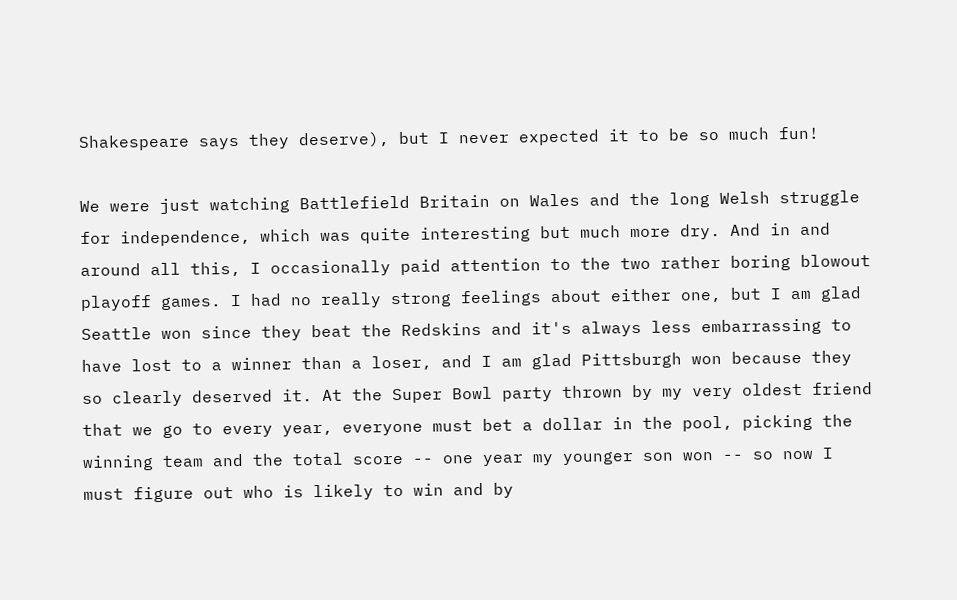Shakespeare says they deserve), but I never expected it to be so much fun!

We were just watching Battlefield Britain on Wales and the long Welsh struggle for independence, which was quite interesting but much more dry. And in and around all this, I occasionally paid attention to the two rather boring blowout playoff games. I had no really strong feelings about either one, but I am glad Seattle won since they beat the Redskins and it's always less embarrassing to have lost to a winner than a loser, and I am glad Pittsburgh won because they so clearly deserved it. At the Super Bowl party thrown by my very oldest friend that we go to every year, everyone must bet a dollar in the pool, picking the winning team and the total score -- one year my younger son won -- so now I must figure out who is likely to win and by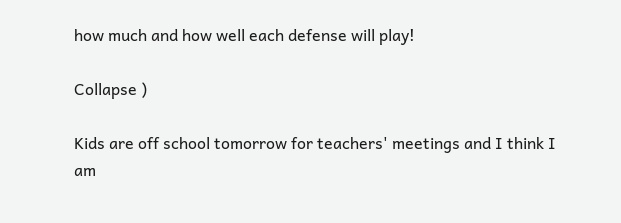how much and how well each defense will play!

Collapse )

Kids are off school tomorrow for teachers' meetings and I think I am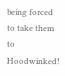being forced to take them to Hoodwinked!